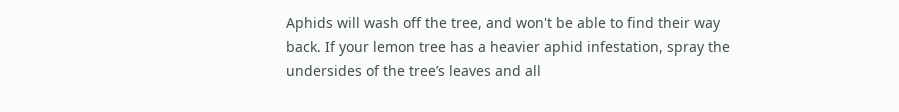Aphids will wash off the tree, and won't be able to find their way back. If your lemon tree has a heavier aphid infestation, spray the undersides of the tree’s leaves and all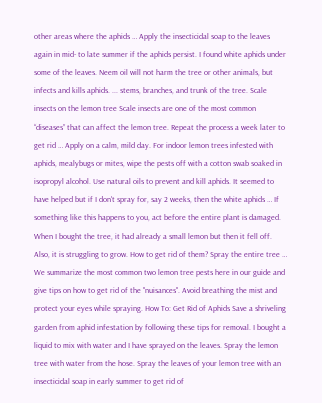other areas where the aphids … Apply the insecticidal soap to the leaves again in mid- to late summer if the aphids persist. I found white aphids under some of the leaves. Neem oil will not harm the tree or other animals, but infects and kills aphids. ... stems, branches, and trunk of the tree. Scale insects on the lemon tree Scale insects are one of the most common “diseases” that can affect the lemon tree. Repeat the process a week later to get rid … Apply on a calm, mild day. For indoor lemon trees infested with aphids, mealybugs or mites, wipe the pests off with a cotton swab soaked in isopropyl alcohol. Use natural oils to prevent and kill aphids. It seemed to have helped but if I don't spray for, say 2 weeks, then the white aphids … If something like this happens to you, act before the entire plant is damaged. When I bought the tree, it had already a small lemon but then it fell off. Also, it is struggling to grow. How to get rid of them? Spray the entire tree … We summarize the most common two lemon tree pests here in our guide and give tips on how to get rid of the "nuisances". Avoid breathing the mist and protect your eyes while spraying. How To: Get Rid of Aphids Save a shriveling garden from aphid infestation by following these tips for removal. I bought a liquid to mix with water and I have sprayed on the leaves. Spray the lemon tree with water from the hose. Spray the leaves of your lemon tree with an insecticidal soap in early summer to get rid of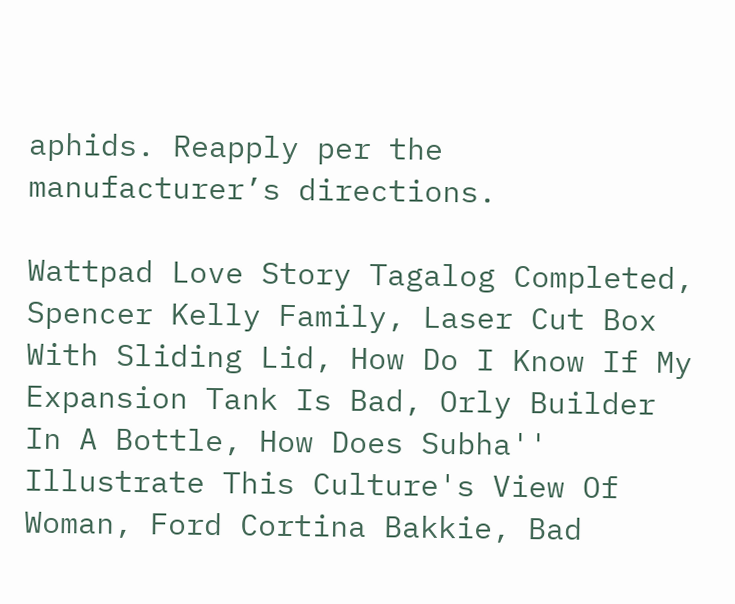aphids. Reapply per the manufacturer’s directions.

Wattpad Love Story Tagalog Completed, Spencer Kelly Family, Laser Cut Box With Sliding Lid, How Do I Know If My Expansion Tank Is Bad, Orly Builder In A Bottle, How Does Subha'' Illustrate This Culture's View Of Woman, Ford Cortina Bakkie, Bad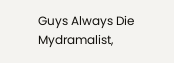Guys Always Die Mydramalist,